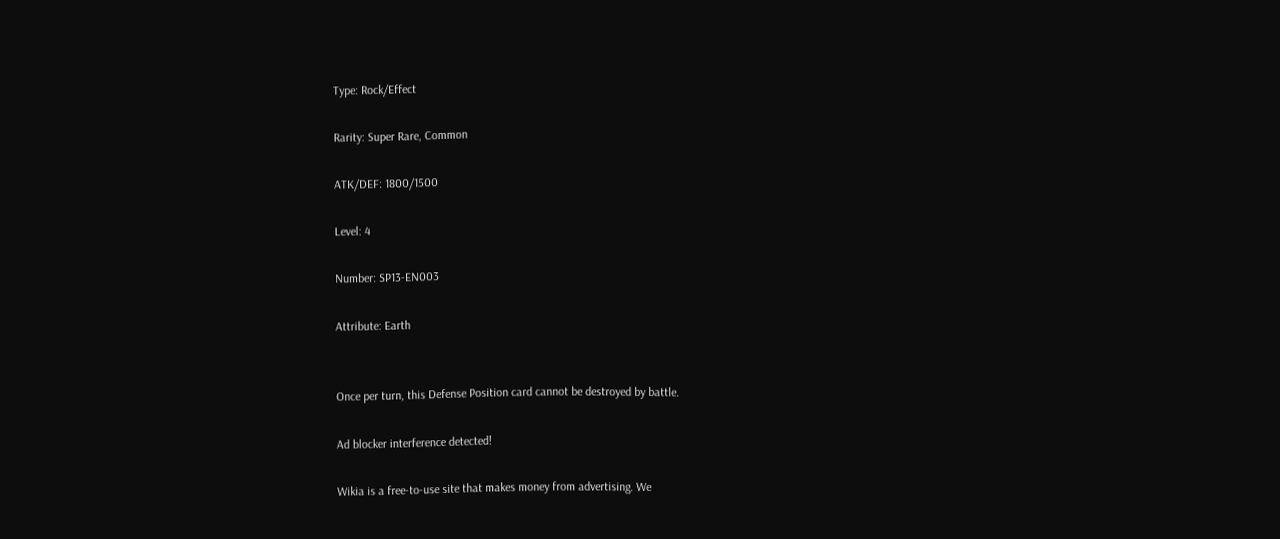Type: Rock/Effect

Rarity: Super Rare, Common

ATK/DEF: 1800/1500

Level: 4

Number: SP13-EN003

Attribute: Earth


Once per turn, this Defense Position card cannot be destroyed by battle.

Ad blocker interference detected!

Wikia is a free-to-use site that makes money from advertising. We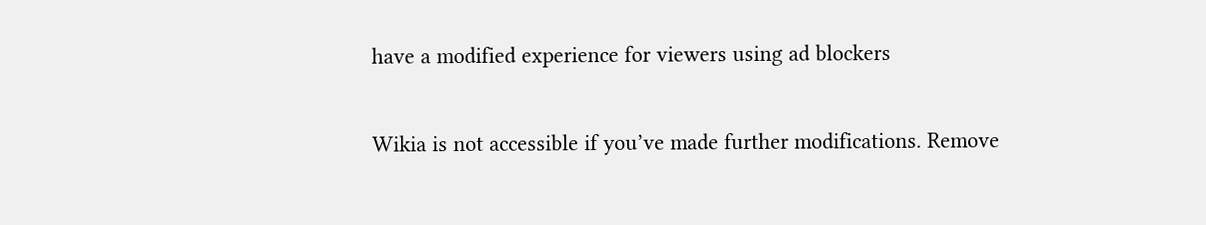have a modified experience for viewers using ad blockers

Wikia is not accessible if you’ve made further modifications. Remove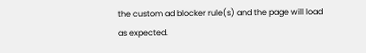the custom ad blocker rule(s) and the page will load as expected.